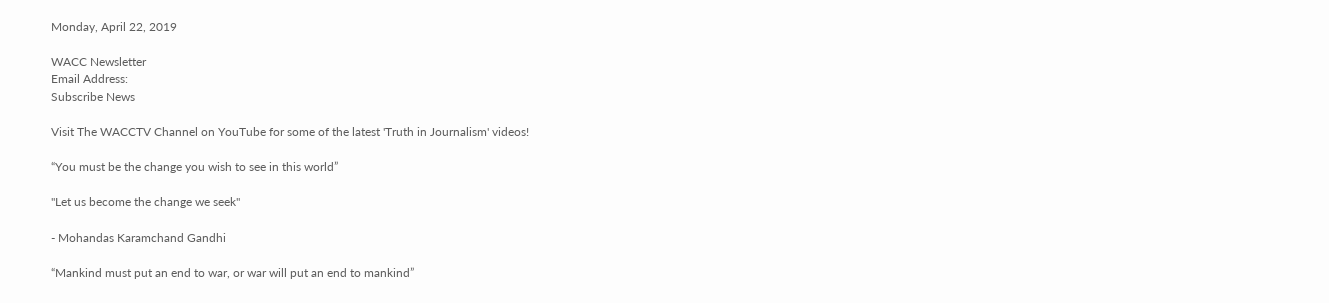Monday, April 22, 2019

WACC Newsletter
Email Address:
Subscribe News

Visit The WACCTV Channel on YouTube for some of the latest 'Truth in Journalism' videos!

“You must be the change you wish to see in this world”

"Let us become the change we seek"

- Mohandas Karamchand Gandhi

“Mankind must put an end to war, or war will put an end to mankind”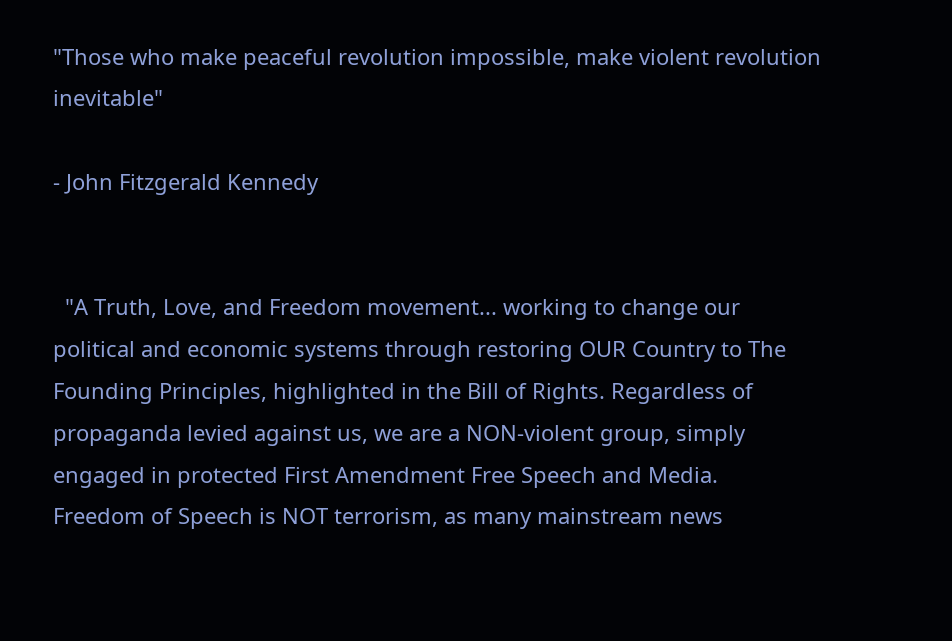"Those who make peaceful revolution impossible, make violent revolution inevitable"

- John Fitzgerald Kennedy


  "A Truth, Love, and Freedom movement... working to change our
political and economic systems through restoring OUR Country to The
Founding Principles, highlighted in the Bill of Rights. Regardless of
propaganda levied against us, we are a NON-violent group, simply
engaged in protected First Amendment Free Speech and Media.
Freedom of Speech is NOT terrorism, as many mainstream news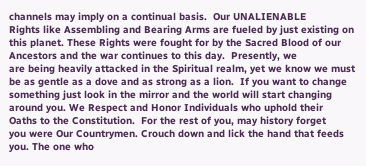channels may imply on a continual basis.  Our UNALIENABLE
Rights like Assembling and Bearing Arms are fueled by just existing on
this planet. These Rights were fought for by the Sacred Blood of our
Ancestors and the war continues to this day.  Presently, we
are being heavily attacked in the Spiritual realm, yet we know we must
be as gentle as a dove and as strong as a lion.  If you want to change
something just look in the mirror and the world will start changing
around you. We Respect and Honor Individuals who uphold their
Oaths to the Constitution.  For the rest of you, may history forget
you were Our Countrymen. Crouch down and lick the hand that feeds
you. The one who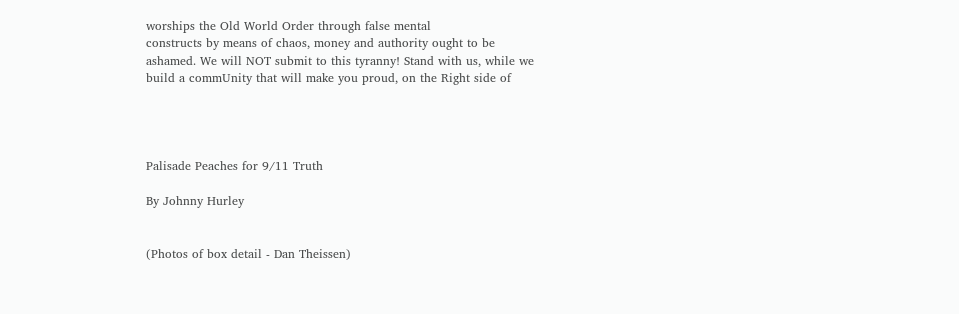worships the Old World Order through false mental
constructs by means of chaos, money and authority ought to be
ashamed. We will NOT submit to this tyranny! Stand with us, while we
build a commUnity that will make you proud, on the Right side of




Palisade Peaches for 9/11 Truth

By Johnny Hurley


(Photos of box detail - Dan Theissen)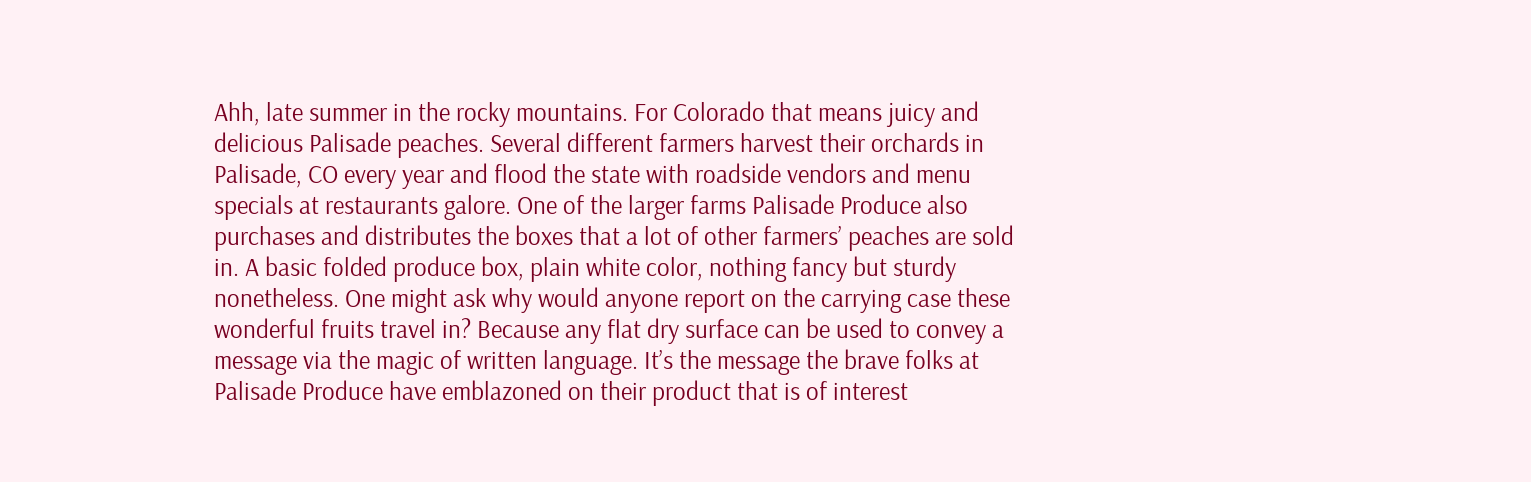Ahh, late summer in the rocky mountains. For Colorado that means juicy and delicious Palisade peaches. Several different farmers harvest their orchards in Palisade, CO every year and flood the state with roadside vendors and menu specials at restaurants galore. One of the larger farms Palisade Produce also purchases and distributes the boxes that a lot of other farmers’ peaches are sold in. A basic folded produce box, plain white color, nothing fancy but sturdy nonetheless. One might ask why would anyone report on the carrying case these wonderful fruits travel in? Because any flat dry surface can be used to convey a message via the magic of written language. It’s the message the brave folks at Palisade Produce have emblazoned on their product that is of interest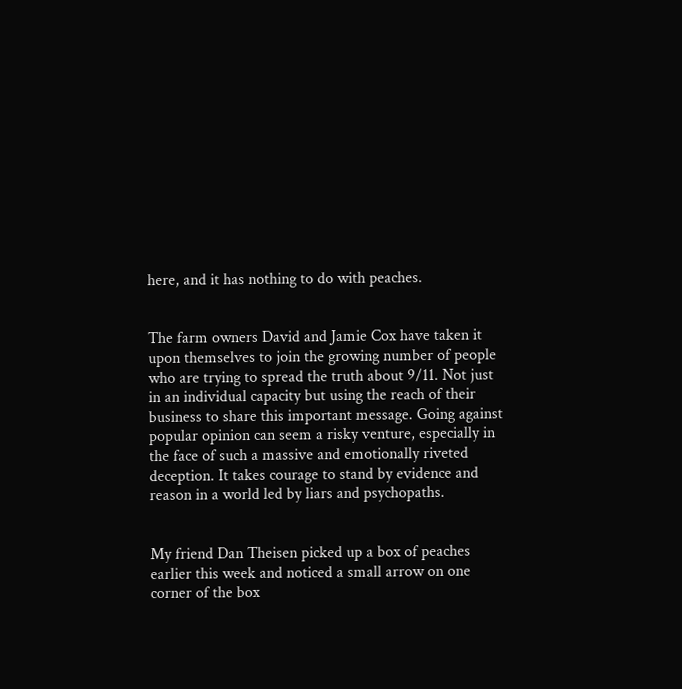here, and it has nothing to do with peaches.


The farm owners David and Jamie Cox have taken it upon themselves to join the growing number of people who are trying to spread the truth about 9/11. Not just in an individual capacity but using the reach of their business to share this important message. Going against popular opinion can seem a risky venture, especially in the face of such a massive and emotionally riveted deception. It takes courage to stand by evidence and reason in a world led by liars and psychopaths.


My friend Dan Theisen picked up a box of peaches earlier this week and noticed a small arrow on one corner of the box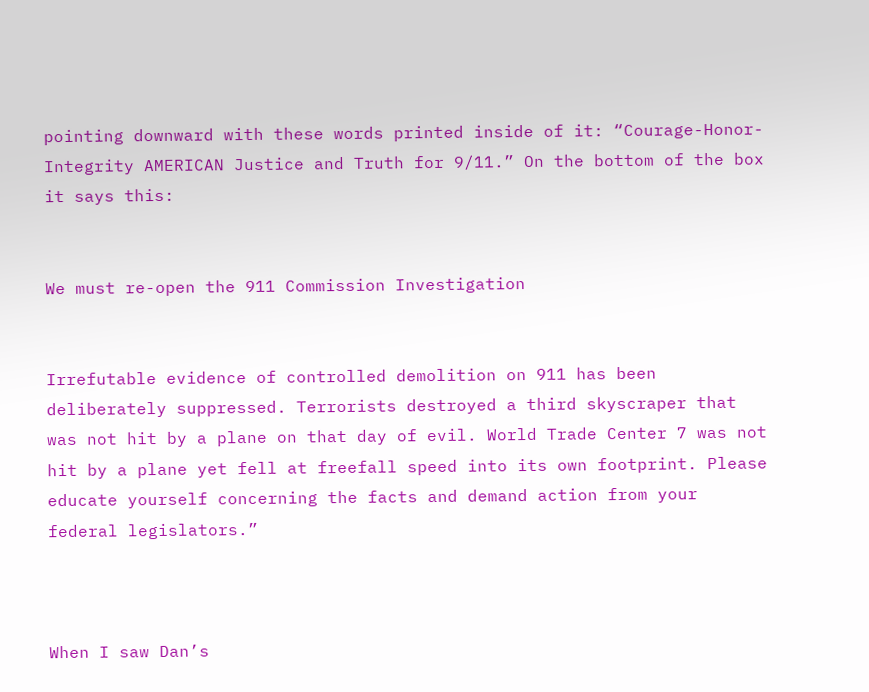pointing downward with these words printed inside of it: “Courage-Honor-Integrity AMERICAN Justice and Truth for 9/11.” On the bottom of the box it says this:


We must re-open the 911 Commission Investigation


Irrefutable evidence of controlled demolition on 911 has been deliberately suppressed. Terrorists destroyed a third skyscraper that was not hit by a plane on that day of evil. World Trade Center 7 was not hit by a plane yet fell at freefall speed into its own footprint. Please educate yourself concerning the facts and demand action from your federal legislators.”



When I saw Dan’s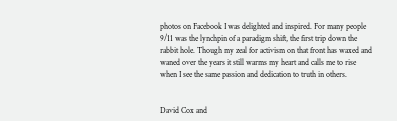photos on Facebook I was delighted and inspired. For many people 9/11 was the lynchpin of a paradigm shift, the first trip down the rabbit hole. Though my zeal for activism on that front has waxed and waned over the years it still warms my heart and calls me to rise when I see the same passion and dedication to truth in others.


David Cox and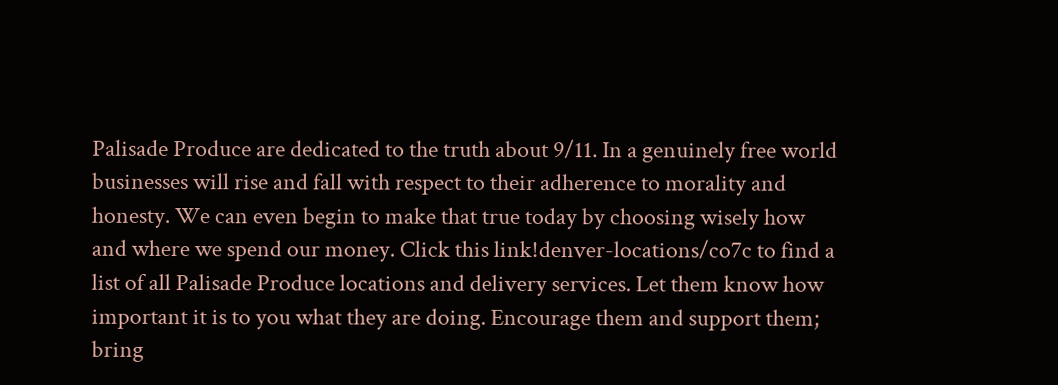Palisade Produce are dedicated to the truth about 9/11. In a genuinely free world businesses will rise and fall with respect to their adherence to morality and honesty. We can even begin to make that true today by choosing wisely how and where we spend our money. Click this link!denver-locations/co7c to find a list of all Palisade Produce locations and delivery services. Let them know how important it is to you what they are doing. Encourage them and support them; bring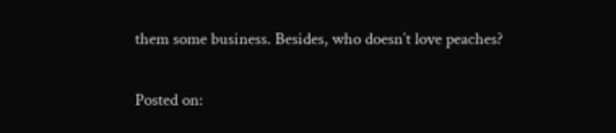them some business. Besides, who doesn’t love peaches?

Posted on: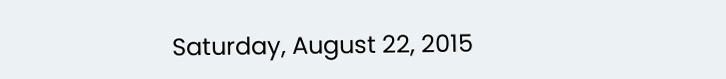Saturday, August 22, 2015